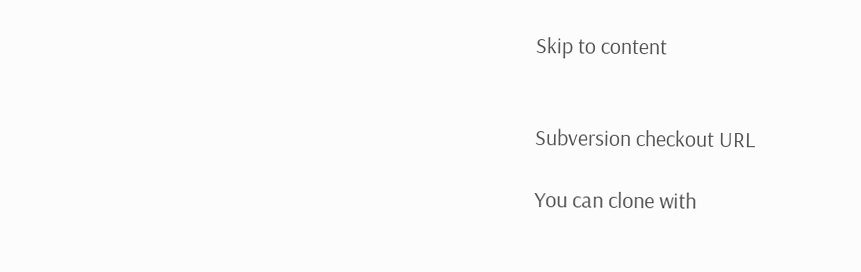Skip to content


Subversion checkout URL

You can clone with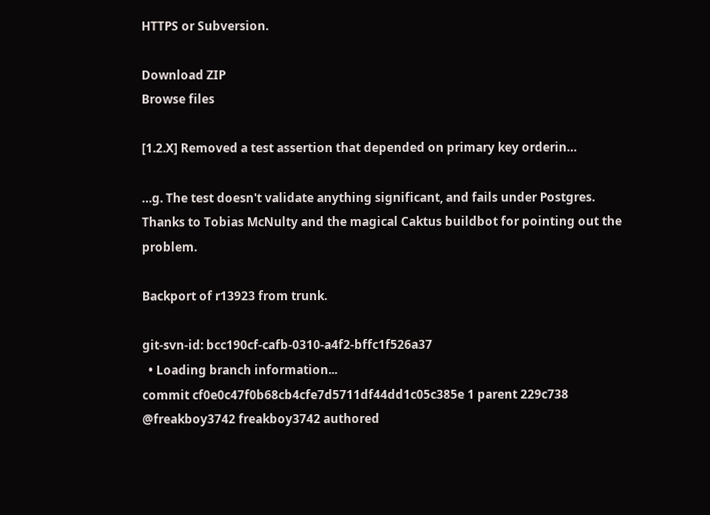HTTPS or Subversion.

Download ZIP
Browse files

[1.2.X] Removed a test assertion that depended on primary key orderin…

…g. The test doesn't validate anything significant, and fails under Postgres. Thanks to Tobias McNulty and the magical Caktus buildbot for pointing out the problem.

Backport of r13923 from trunk.

git-svn-id: bcc190cf-cafb-0310-a4f2-bffc1f526a37
  • Loading branch information...
commit cf0e0c47f0b68cb4cfe7d5711df44dd1c05c385e 1 parent 229c738
@freakboy3742 freakboy3742 authored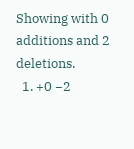Showing with 0 additions and 2 deletions.
  1. +0 −2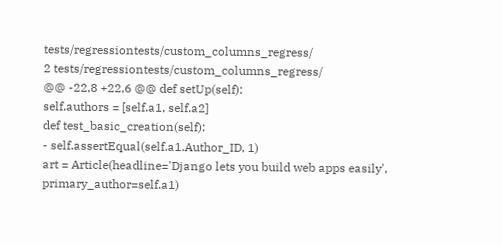tests/regressiontests/custom_columns_regress/
2 tests/regressiontests/custom_columns_regress/
@@ -22,8 +22,6 @@ def setUp(self):
self.authors = [self.a1, self.a2]
def test_basic_creation(self):
- self.assertEqual(self.a1.Author_ID, 1)
art = Article(headline='Django lets you build web apps easily', primary_author=self.a1)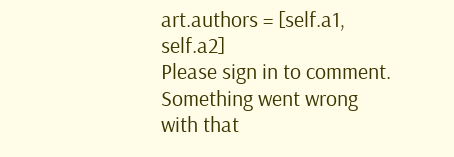art.authors = [self.a1, self.a2]
Please sign in to comment.
Something went wrong with that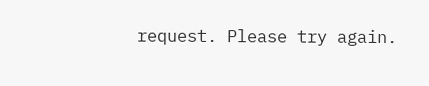request. Please try again.